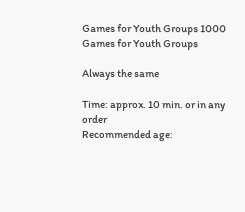Games for Youth Groups 1000 Games for Youth Groups

Always the same

Time: approx. 10 min. or in any order
Recommended age: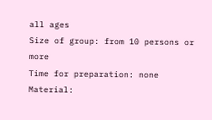all ages
Size of group: from 10 persons or more
Time for preparation: none
Material: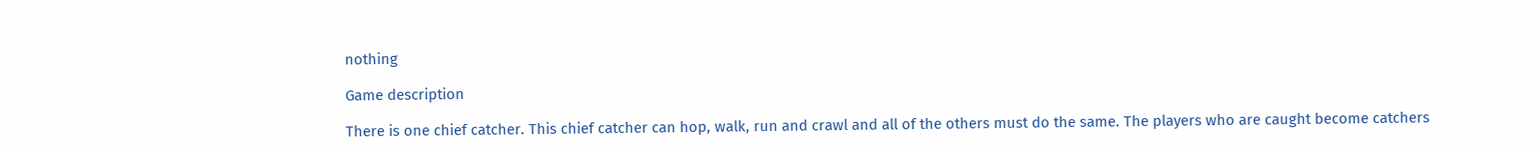nothing

Game description

There is one chief catcher. This chief catcher can hop, walk, run and crawl and all of the others must do the same. The players who are caught become catchers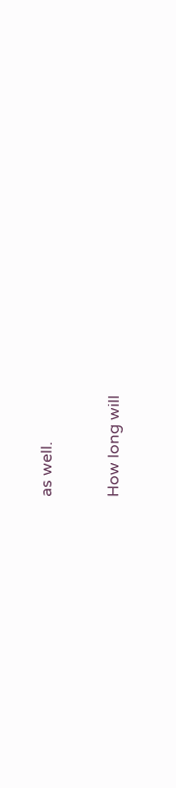as well.


How long will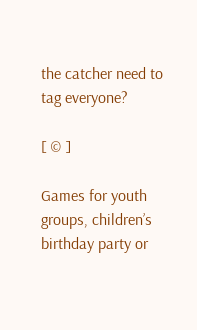the catcher need to tag everyone?

[ © ]

Games for youth groups, children’s birthday party or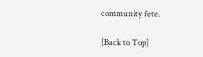community fete.

[Back to Top]